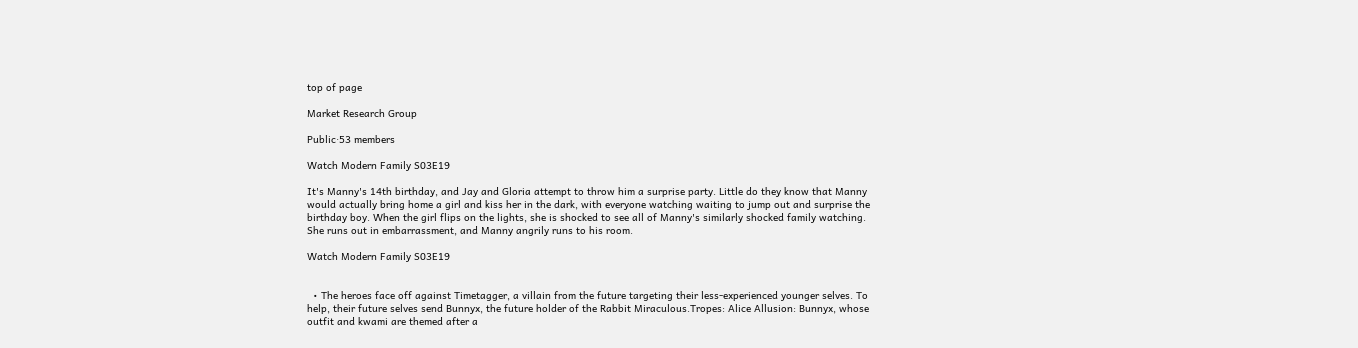top of page

Market Research Group

Public·53 members

Watch Modern Family S03E19

It's Manny's 14th birthday, and Jay and Gloria attempt to throw him a surprise party. Little do they know that Manny would actually bring home a girl and kiss her in the dark, with everyone watching waiting to jump out and surprise the birthday boy. When the girl flips on the lights, she is shocked to see all of Manny's similarly shocked family watching. She runs out in embarrassment, and Manny angrily runs to his room.

Watch Modern Family S03E19


  • The heroes face off against Timetagger, a villain from the future targeting their less-experienced younger selves. To help, their future selves send Bunnyx, the future holder of the Rabbit Miraculous.Tropes: Alice Allusion: Bunnyx, whose outfit and kwami are themed after a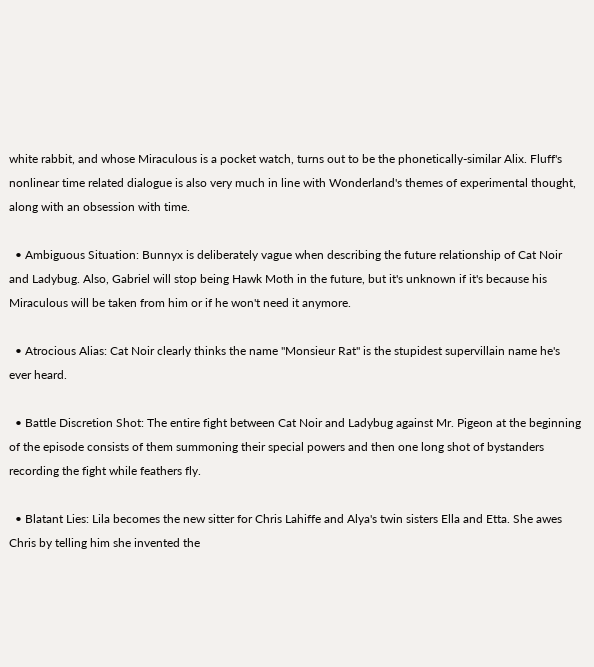white rabbit, and whose Miraculous is a pocket watch, turns out to be the phonetically-similar Alix. Fluff's nonlinear time related dialogue is also very much in line with Wonderland's themes of experimental thought, along with an obsession with time.

  • Ambiguous Situation: Bunnyx is deliberately vague when describing the future relationship of Cat Noir and Ladybug. Also, Gabriel will stop being Hawk Moth in the future, but it's unknown if it's because his Miraculous will be taken from him or if he won't need it anymore.

  • Atrocious Alias: Cat Noir clearly thinks the name "Monsieur Rat" is the stupidest supervillain name he's ever heard.

  • Battle Discretion Shot: The entire fight between Cat Noir and Ladybug against Mr. Pigeon at the beginning of the episode consists of them summoning their special powers and then one long shot of bystanders recording the fight while feathers fly.

  • Blatant Lies: Lila becomes the new sitter for Chris Lahiffe and Alya's twin sisters Ella and Etta. She awes Chris by telling him she invented the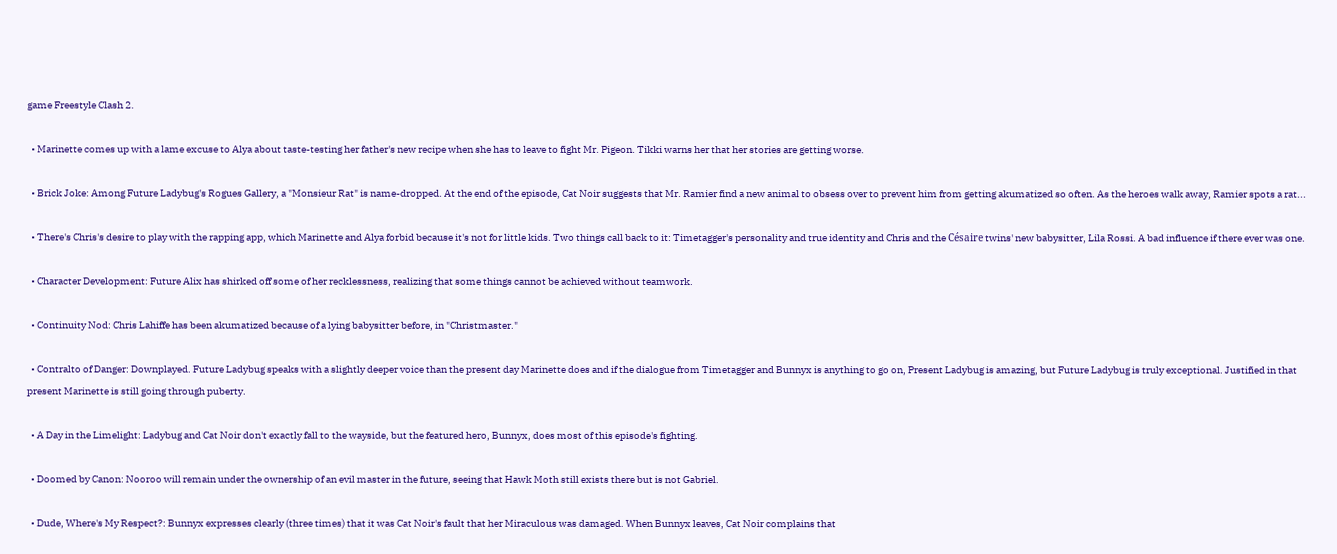game Freestyle Clash 2.

  • Marinette comes up with a lame excuse to Alya about taste-testing her father's new recipe when she has to leave to fight Mr. Pigeon. Tikki warns her that her stories are getting worse.

  • Brick Joke: Among Future Ladybug's Rogues Gallery, a "Monsieur Rat" is name-dropped. At the end of the episode, Cat Noir suggests that Mr. Ramier find a new animal to obsess over to prevent him from getting akumatized so often. As the heroes walk away, Ramier spots a rat...

  • There's Chris's desire to play with the rapping app, which Marinette and Alya forbid because it's not for little kids. Two things call back to it: Timetagger's personality and true identity and Chris and the Césaire twins' new babysitter, Lila Rossi. A bad influence if there ever was one.

  • Character Development: Future Alix has shirked off some of her recklessness, realizing that some things cannot be achieved without teamwork.

  • Continuity Nod: Chris Lahiffe has been akumatized because of a lying babysitter before, in "Christmaster."

  • Contralto of Danger: Downplayed. Future Ladybug speaks with a slightly deeper voice than the present day Marinette does and if the dialogue from Timetagger and Bunnyx is anything to go on, Present Ladybug is amazing, but Future Ladybug is truly exceptional. Justified in that present Marinette is still going through puberty.

  • A Day in the Limelight: Ladybug and Cat Noir don't exactly fall to the wayside, but the featured hero, Bunnyx, does most of this episode's fighting.

  • Doomed by Canon: Nooroo will remain under the ownership of an evil master in the future, seeing that Hawk Moth still exists there but is not Gabriel.

  • Dude, Where's My Respect?: Bunnyx expresses clearly (three times) that it was Cat Noir's fault that her Miraculous was damaged. When Bunnyx leaves, Cat Noir complains that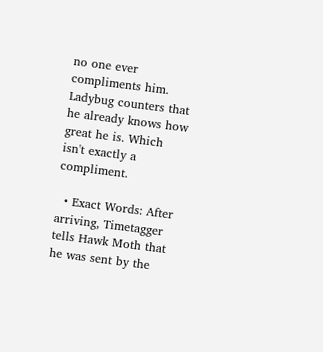no one ever compliments him. Ladybug counters that he already knows how great he is. Which isn't exactly a compliment.

  • Exact Words: After arriving, Timetagger tells Hawk Moth that he was sent by the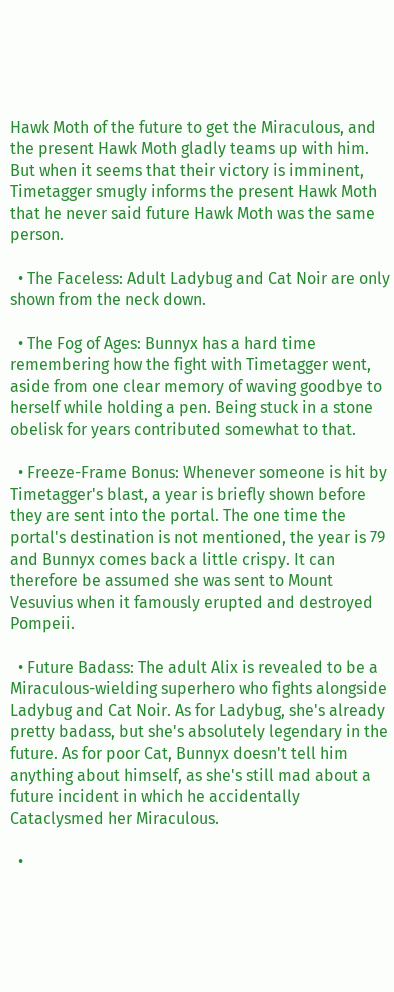Hawk Moth of the future to get the Miraculous, and the present Hawk Moth gladly teams up with him. But when it seems that their victory is imminent, Timetagger smugly informs the present Hawk Moth that he never said future Hawk Moth was the same person.

  • The Faceless: Adult Ladybug and Cat Noir are only shown from the neck down.

  • The Fog of Ages: Bunnyx has a hard time remembering how the fight with Timetagger went, aside from one clear memory of waving goodbye to herself while holding a pen. Being stuck in a stone obelisk for years contributed somewhat to that.

  • Freeze-Frame Bonus: Whenever someone is hit by Timetagger's blast, a year is briefly shown before they are sent into the portal. The one time the portal's destination is not mentioned, the year is 79 and Bunnyx comes back a little crispy. It can therefore be assumed she was sent to Mount Vesuvius when it famously erupted and destroyed Pompeii.

  • Future Badass: The adult Alix is revealed to be a Miraculous-wielding superhero who fights alongside Ladybug and Cat Noir. As for Ladybug, she's already pretty badass, but she's absolutely legendary in the future. As for poor Cat, Bunnyx doesn't tell him anything about himself, as she's still mad about a future incident in which he accidentally Cataclysmed her Miraculous.

  •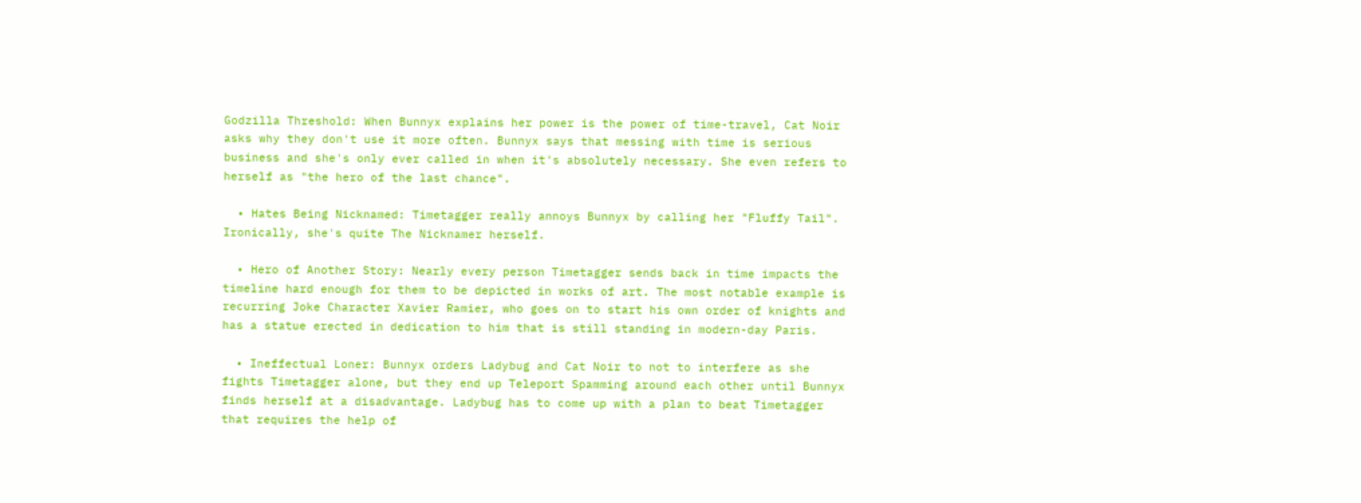Godzilla Threshold: When Bunnyx explains her power is the power of time-travel, Cat Noir asks why they don't use it more often. Bunnyx says that messing with time is serious business and she's only ever called in when it's absolutely necessary. She even refers to herself as "the hero of the last chance".

  • Hates Being Nicknamed: Timetagger really annoys Bunnyx by calling her "Fluffy Tail". Ironically, she's quite The Nicknamer herself.

  • Hero of Another Story: Nearly every person Timetagger sends back in time impacts the timeline hard enough for them to be depicted in works of art. The most notable example is recurring Joke Character Xavier Ramier, who goes on to start his own order of knights and has a statue erected in dedication to him that is still standing in modern-day Paris.

  • Ineffectual Loner: Bunnyx orders Ladybug and Cat Noir to not to interfere as she fights Timetagger alone, but they end up Teleport Spamming around each other until Bunnyx finds herself at a disadvantage. Ladybug has to come up with a plan to beat Timetagger that requires the help of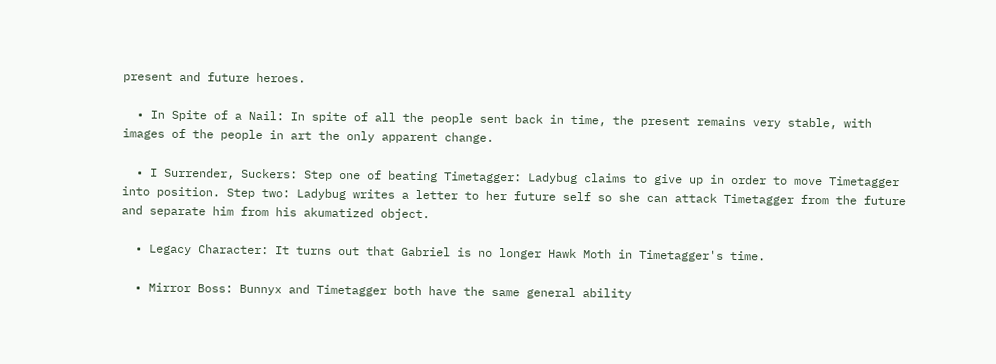present and future heroes.

  • In Spite of a Nail: In spite of all the people sent back in time, the present remains very stable, with images of the people in art the only apparent change.

  • I Surrender, Suckers: Step one of beating Timetagger: Ladybug claims to give up in order to move Timetagger into position. Step two: Ladybug writes a letter to her future self so she can attack Timetagger from the future and separate him from his akumatized object.

  • Legacy Character: It turns out that Gabriel is no longer Hawk Moth in Timetagger's time.

  • Mirror Boss: Bunnyx and Timetagger both have the same general ability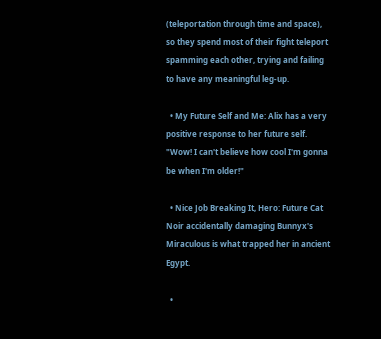(teleportation through time and space), so they spend most of their fight teleport spamming each other, trying and failing to have any meaningful leg-up.

  • My Future Self and Me: Alix has a very positive response to her future self. "Wow! I can't believe how cool I'm gonna be when I'm older!"

  • Nice Job Breaking It, Hero: Future Cat Noir accidentally damaging Bunnyx's Miraculous is what trapped her in ancient Egypt.

  •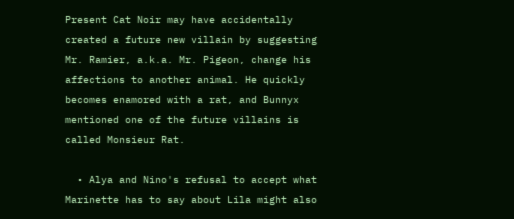Present Cat Noir may have accidentally created a future new villain by suggesting Mr. Ramier, a.k.a. Mr. Pigeon, change his affections to another animal. He quickly becomes enamored with a rat, and Bunnyx mentioned one of the future villains is called Monsieur Rat.

  • Alya and Nino's refusal to accept what Marinette has to say about Lila might also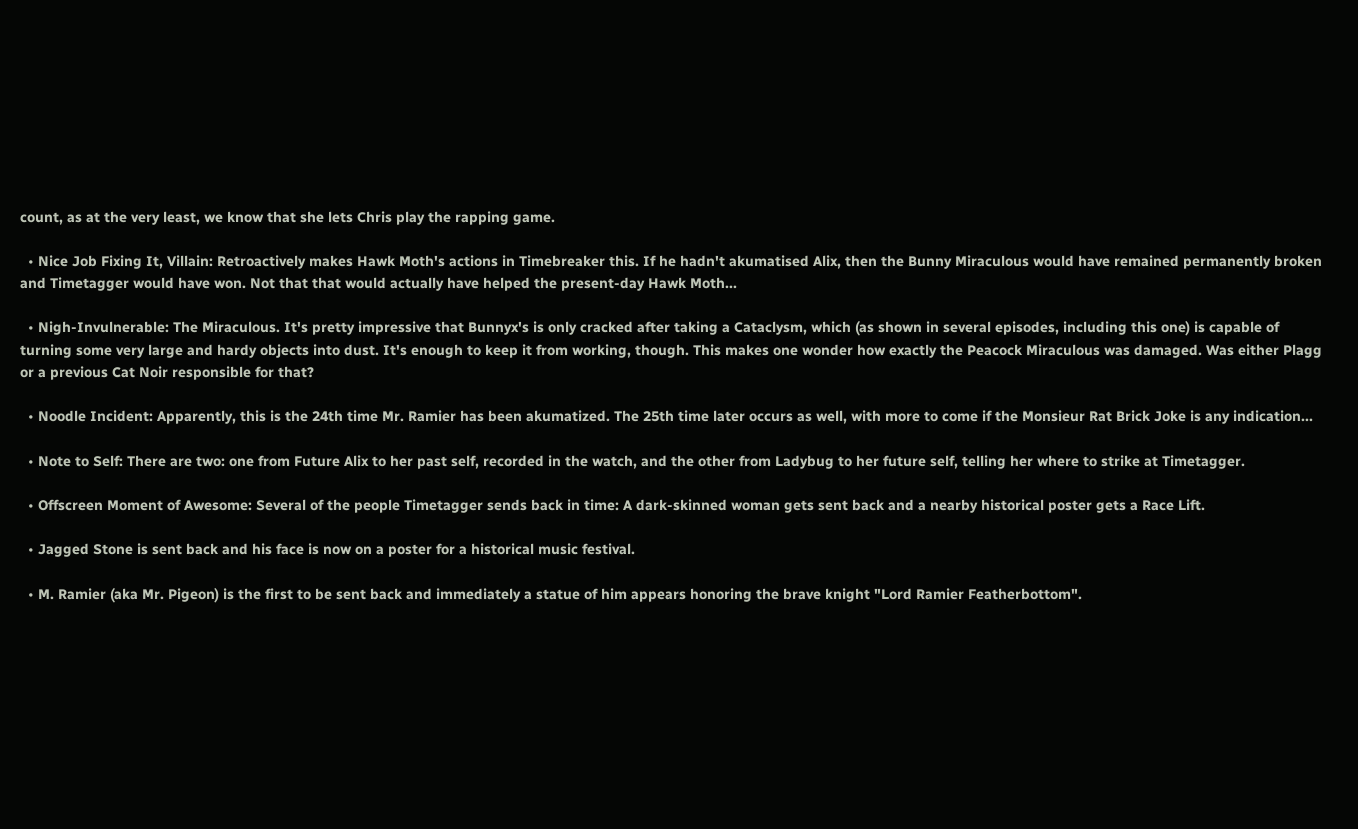count, as at the very least, we know that she lets Chris play the rapping game.

  • Nice Job Fixing It, Villain: Retroactively makes Hawk Moth's actions in Timebreaker this. If he hadn't akumatised Alix, then the Bunny Miraculous would have remained permanently broken and Timetagger would have won. Not that that would actually have helped the present-day Hawk Moth...

  • Nigh-Invulnerable: The Miraculous. It's pretty impressive that Bunnyx's is only cracked after taking a Cataclysm, which (as shown in several episodes, including this one) is capable of turning some very large and hardy objects into dust. It's enough to keep it from working, though. This makes one wonder how exactly the Peacock Miraculous was damaged. Was either Plagg or a previous Cat Noir responsible for that?

  • Noodle Incident: Apparently, this is the 24th time Mr. Ramier has been akumatized. The 25th time later occurs as well, with more to come if the Monsieur Rat Brick Joke is any indication...

  • Note to Self: There are two: one from Future Alix to her past self, recorded in the watch, and the other from Ladybug to her future self, telling her where to strike at Timetagger.

  • Offscreen Moment of Awesome: Several of the people Timetagger sends back in time: A dark-skinned woman gets sent back and a nearby historical poster gets a Race Lift.

  • Jagged Stone is sent back and his face is now on a poster for a historical music festival.

  • M. Ramier (aka Mr. Pigeon) is the first to be sent back and immediately a statue of him appears honoring the brave knight "Lord Ramier Featherbottom".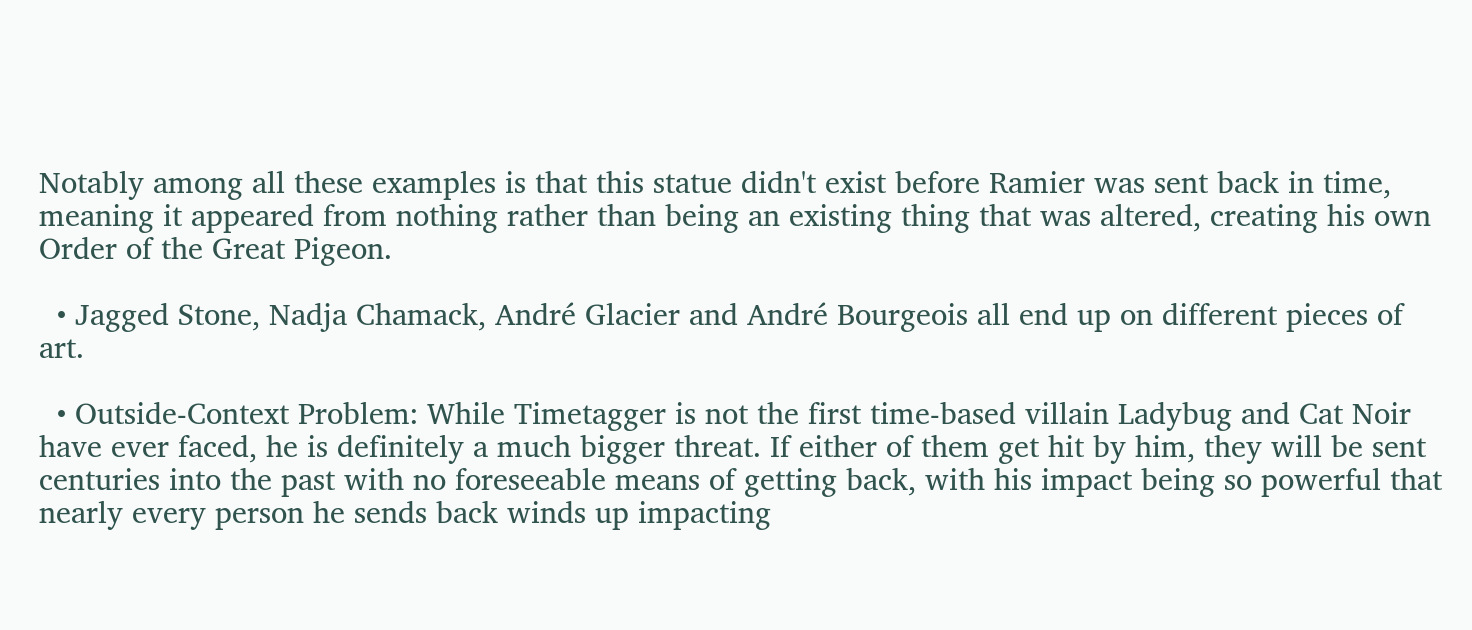Notably among all these examples is that this statue didn't exist before Ramier was sent back in time, meaning it appeared from nothing rather than being an existing thing that was altered, creating his own Order of the Great Pigeon.

  • Jagged Stone, Nadja Chamack, André Glacier and André Bourgeois all end up on different pieces of art.

  • Outside-Context Problem: While Timetagger is not the first time-based villain Ladybug and Cat Noir have ever faced, he is definitely a much bigger threat. If either of them get hit by him, they will be sent centuries into the past with no foreseeable means of getting back, with his impact being so powerful that nearly every person he sends back winds up impacting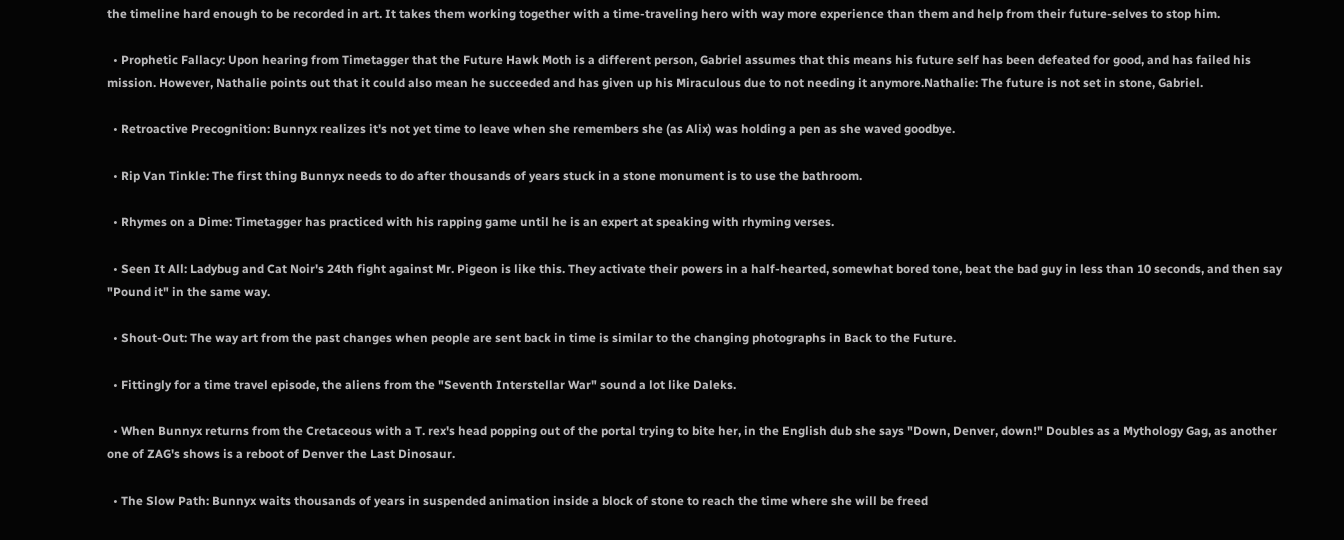the timeline hard enough to be recorded in art. It takes them working together with a time-traveling hero with way more experience than them and help from their future-selves to stop him.

  • Prophetic Fallacy: Upon hearing from Timetagger that the Future Hawk Moth is a different person, Gabriel assumes that this means his future self has been defeated for good, and has failed his mission. However, Nathalie points out that it could also mean he succeeded and has given up his Miraculous due to not needing it anymore.Nathalie: The future is not set in stone, Gabriel.

  • Retroactive Precognition: Bunnyx realizes it's not yet time to leave when she remembers she (as Alix) was holding a pen as she waved goodbye.

  • Rip Van Tinkle: The first thing Bunnyx needs to do after thousands of years stuck in a stone monument is to use the bathroom.

  • Rhymes on a Dime: Timetagger has practiced with his rapping game until he is an expert at speaking with rhyming verses.

  • Seen It All: Ladybug and Cat Noir's 24th fight against Mr. Pigeon is like this. They activate their powers in a half-hearted, somewhat bored tone, beat the bad guy in less than 10 seconds, and then say "Pound it" in the same way.

  • Shout-Out: The way art from the past changes when people are sent back in time is similar to the changing photographs in Back to the Future.

  • Fittingly for a time travel episode, the aliens from the "Seventh Interstellar War" sound a lot like Daleks.

  • When Bunnyx returns from the Cretaceous with a T. rex's head popping out of the portal trying to bite her, in the English dub she says "Down, Denver, down!" Doubles as a Mythology Gag, as another one of ZAG's shows is a reboot of Denver the Last Dinosaur.

  • The Slow Path: Bunnyx waits thousands of years in suspended animation inside a block of stone to reach the time where she will be freed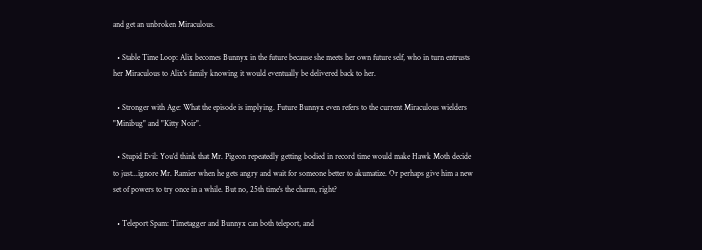and get an unbroken Miraculous.

  • Stable Time Loop: Alix becomes Bunnyx in the future because she meets her own future self, who in turn entrusts her Miraculous to Alix's family knowing it would eventually be delivered back to her.

  • Stronger with Age: What the episode is implying. Future Bunnyx even refers to the current Miraculous wielders "Minibug" and "Kitty Noir".

  • Stupid Evil: You'd think that Mr. Pigeon repeatedly getting bodied in record time would make Hawk Moth decide to just...ignore Mr. Ramier when he gets angry and wait for someone better to akumatize. Or perhaps give him a new set of powers to try once in a while. But no, 25th time's the charm, right?

  • Teleport Spam: Timetagger and Bunnyx can both teleport, and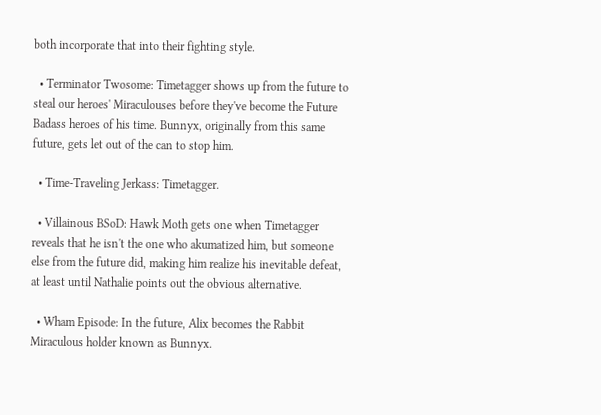both incorporate that into their fighting style.

  • Terminator Twosome: Timetagger shows up from the future to steal our heroes' Miraculouses before they've become the Future Badass heroes of his time. Bunnyx, originally from this same future, gets let out of the can to stop him.

  • Time-Traveling Jerkass: Timetagger.

  • Villainous BSoD: Hawk Moth gets one when Timetagger reveals that he isn't the one who akumatized him, but someone else from the future did, making him realize his inevitable defeat, at least until Nathalie points out the obvious alternative.

  • Wham Episode: In the future, Alix becomes the Rabbit Miraculous holder known as Bunnyx.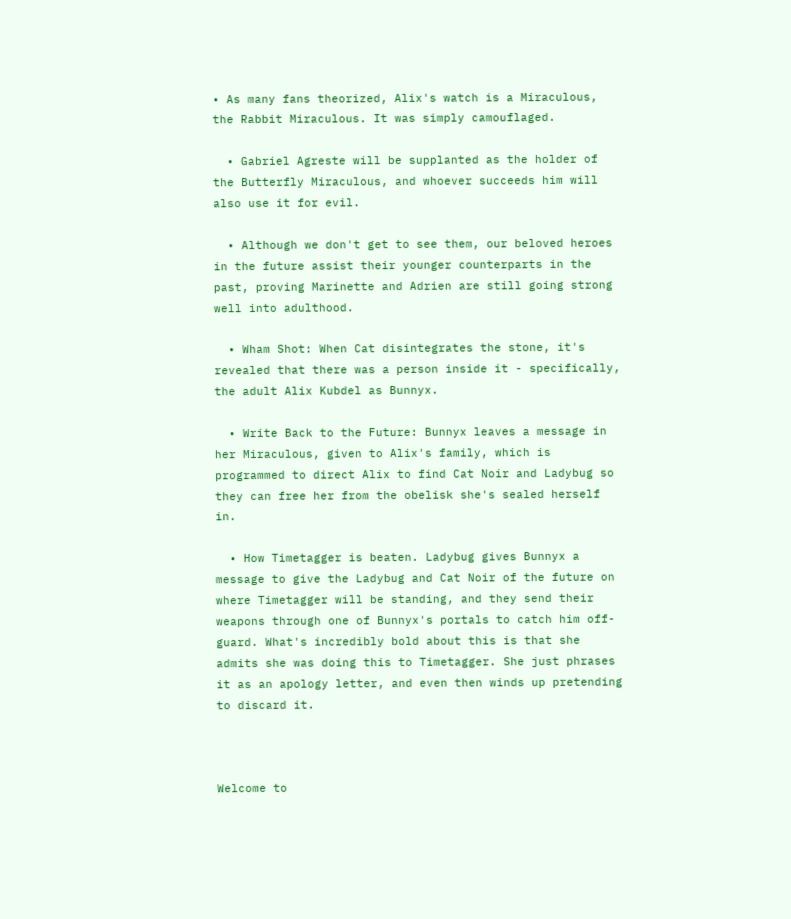• As many fans theorized, Alix's watch is a Miraculous, the Rabbit Miraculous. It was simply camouflaged.

  • Gabriel Agreste will be supplanted as the holder of the Butterfly Miraculous, and whoever succeeds him will also use it for evil.

  • Although we don't get to see them, our beloved heroes in the future assist their younger counterparts in the past, proving Marinette and Adrien are still going strong well into adulthood.

  • Wham Shot: When Cat disintegrates the stone, it's revealed that there was a person inside it - specifically, the adult Alix Kubdel as Bunnyx.

  • Write Back to the Future: Bunnyx leaves a message in her Miraculous, given to Alix's family, which is programmed to direct Alix to find Cat Noir and Ladybug so they can free her from the obelisk she's sealed herself in.

  • How Timetagger is beaten. Ladybug gives Bunnyx a message to give the Ladybug and Cat Noir of the future on where Timetagger will be standing, and they send their weapons through one of Bunnyx's portals to catch him off-guard. What's incredibly bold about this is that she admits she was doing this to Timetagger. She just phrases it as an apology letter, and even then winds up pretending to discard it.



Welcome to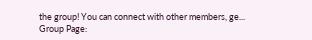the group! You can connect with other members, ge...
Group Page: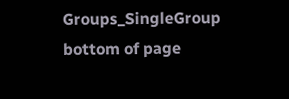Groups_SingleGroup
bottom of page